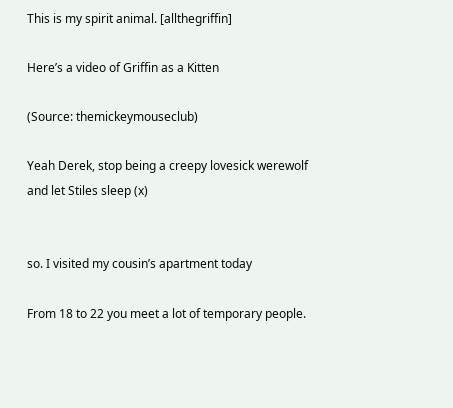This is my spirit animal. [allthegriffin]

Here’s a video of Griffin as a Kitten

(Source: themickeymouseclub)

Yeah Derek, stop being a creepy lovesick werewolf and let Stiles sleep (x)


so. I visited my cousin’s apartment today

From 18 to 22 you meet a lot of temporary people.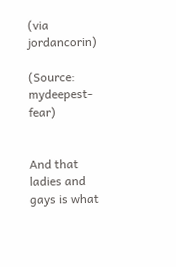(via jordancorin)

(Source: mydeepest-fear)


And that ladies and gays is what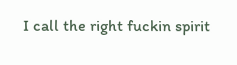I call the right fuckin spirit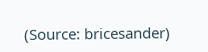(Source: bricesander)